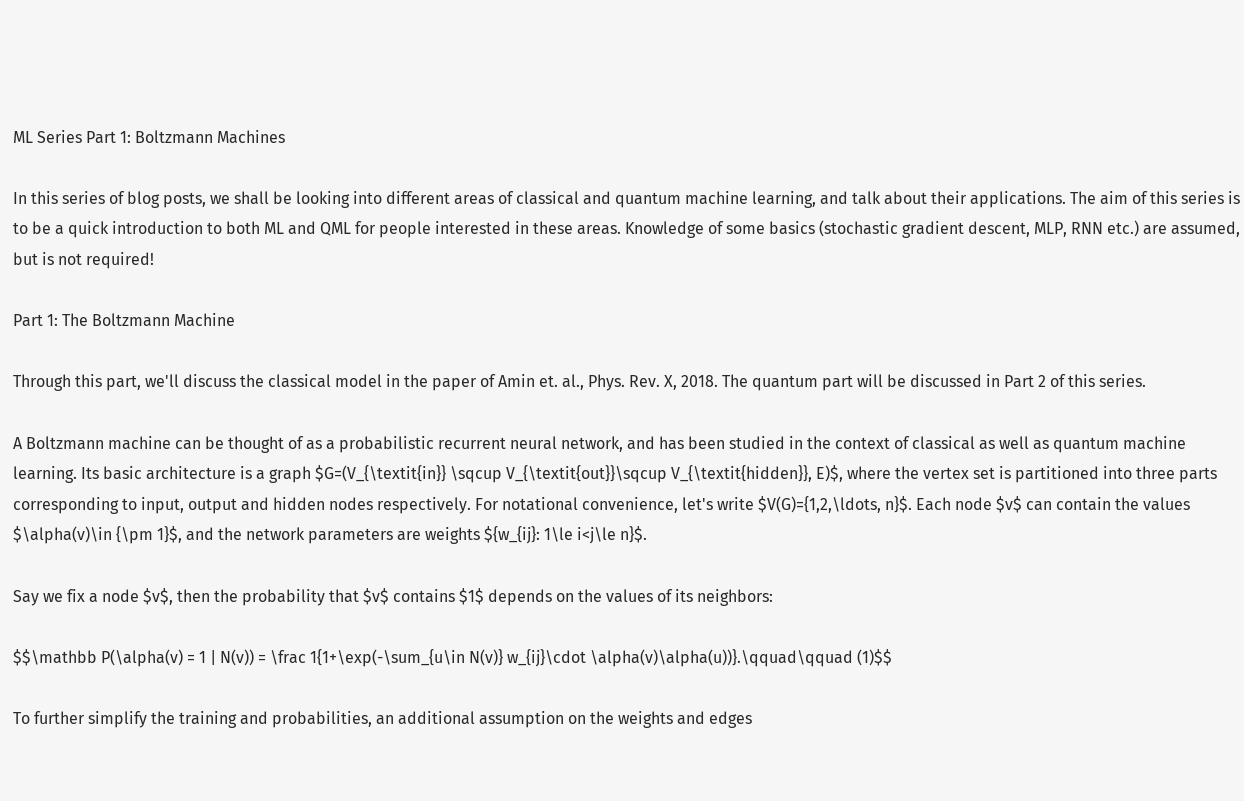ML Series Part 1: Boltzmann Machines

In this series of blog posts, we shall be looking into different areas of classical and quantum machine learning, and talk about their applications. The aim of this series is to be a quick introduction to both ML and QML for people interested in these areas. Knowledge of some basics (stochastic gradient descent, MLP, RNN etc.) are assumed, but is not required!

Part 1: The Boltzmann Machine

Through this part, we'll discuss the classical model in the paper of Amin et. al., Phys. Rev. X, 2018. The quantum part will be discussed in Part 2 of this series.

A Boltzmann machine can be thought of as a probabilistic recurrent neural network, and has been studied in the context of classical as well as quantum machine learning. Its basic architecture is a graph $G=(V_{\textit{in}} \sqcup V_{\textit{out}}\sqcup V_{\textit{hidden}}, E)$, where the vertex set is partitioned into three parts corresponding to input, output and hidden nodes respectively. For notational convenience, let's write $V(G)={1,2,\ldots, n}$. Each node $v$ can contain the values $\alpha(v)\in {\pm 1}$, and the network parameters are weights ${w_{ij}: 1\le i<j\le n}$.

Say we fix a node $v$, then the probability that $v$ contains $1$ depends on the values of its neighbors:

$$\mathbb P(\alpha(v) = 1 | N(v)) = \frac 1{1+\exp(-\sum_{u\in N(v)} w_{ij}\cdot \alpha(v)\alpha(u))}.\qquad\qquad (1)$$

To further simplify the training and probabilities, an additional assumption on the weights and edges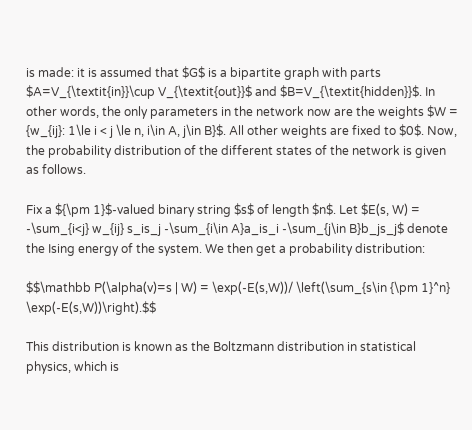is made: it is assumed that $G$ is a bipartite graph with parts $A=V_{\textit{in}}\cup V_{\textit{out}}$ and $B=V_{\textit{hidden}}$. In other words, the only parameters in the network now are the weights $W = {w_{ij}: 1\le i < j \le n, i\in A, j\in B}$. All other weights are fixed to $0$. Now, the probability distribution of the different states of the network is given as follows.

Fix a ${\pm 1}$-valued binary string $s$ of length $n$. Let $E(s, W) = -\sum_{i<j} w_{ij} s_is_j -\sum_{i\in A}a_is_i -\sum_{j\in B}b_js_j$ denote the Ising energy of the system. We then get a probability distribution:

$$\mathbb P(\alpha(v)=s | W) = \exp(-E(s,W))/ \left(\sum_{s\in {\pm 1}^n} \exp(-E(s,W))\right).$$

This distribution is known as the Boltzmann distribution in statistical physics, which is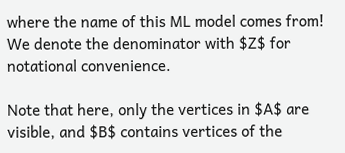where the name of this ML model comes from! We denote the denominator with $Z$ for notational convenience.

Note that here, only the vertices in $A$ are visible, and $B$ contains vertices of the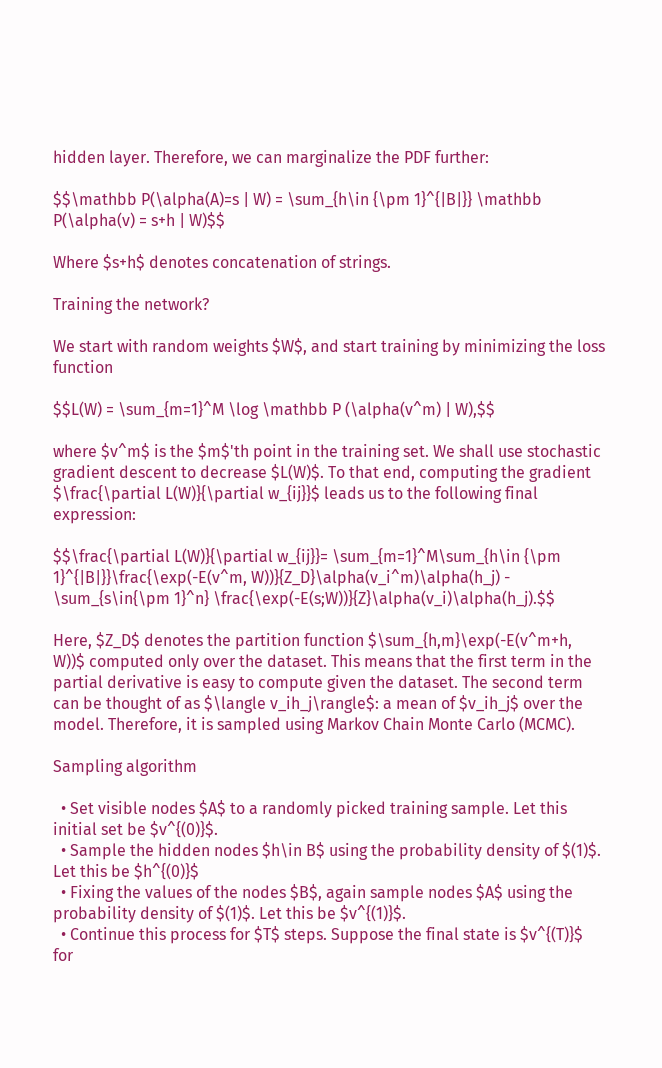hidden layer. Therefore, we can marginalize the PDF further:

$$\mathbb P(\alpha(A)=s | W) = \sum_{h\in {\pm 1}^{|B|}} \mathbb P(\alpha(v) = s+h | W)$$

Where $s+h$ denotes concatenation of strings.

Training the network?

We start with random weights $W$, and start training by minimizing the loss function

$$L(W) = \sum_{m=1}^M \log \mathbb P (\alpha(v^m) | W),$$

where $v^m$ is the $m$'th point in the training set. We shall use stochastic gradient descent to decrease $L(W)$. To that end, computing the gradient $\frac{\partial L(W)}{\partial w_{ij}}$ leads us to the following final expression:

$$\frac{\partial L(W)}{\partial w_{ij}}= \sum_{m=1}^M\sum_{h\in {\pm 1}^{|B|}}\frac{\exp(-E(v^m, W))}{Z_D}\alpha(v_i^m)\alpha(h_j) - \sum_{s\in{\pm 1}^n} \frac{\exp(-E(s;W))}{Z}\alpha(v_i)\alpha(h_j).$$

Here, $Z_D$ denotes the partition function $\sum_{h,m}\exp(-E(v^m+h, W))$ computed only over the dataset. This means that the first term in the partial derivative is easy to compute given the dataset. The second term can be thought of as $\langle v_ih_j\rangle$: a mean of $v_ih_j$ over the model. Therefore, it is sampled using Markov Chain Monte Carlo (MCMC).

Sampling algorithm

  • Set visible nodes $A$ to a randomly picked training sample. Let this initial set be $v^{(0)}$.
  • Sample the hidden nodes $h\in B$ using the probability density of $(1)$. Let this be $h^{(0)}$
  • Fixing the values of the nodes $B$, again sample nodes $A$ using the probability density of $(1)$. Let this be $v^{(1)}$.
  • Continue this process for $T$ steps. Suppose the final state is $v^{(T)}$ for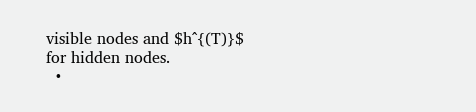visible nodes and $h^{(T)}$ for hidden nodes.
  •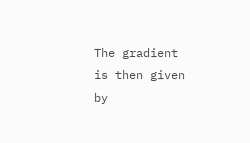The gradient is then given by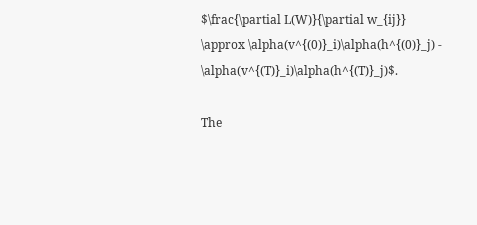$\frac{\partial L(W)}{\partial w_{ij}} \approx \alpha(v^{(0)}_i)\alpha(h^{(0)}_j) - \alpha(v^{(T)}_i)\alpha(h^{(T)}_j)$.

The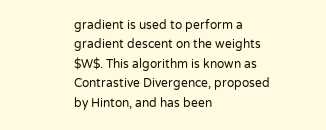gradient is used to perform a gradient descent on the weights $W$. This algorithm is known as Contrastive Divergence, proposed by Hinton, and has been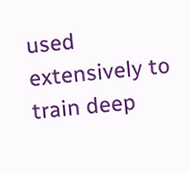used extensively to train deep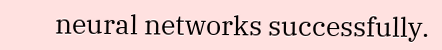neural networks successfully.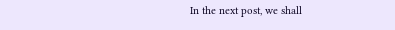In the next post, we shall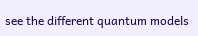see the different quantum models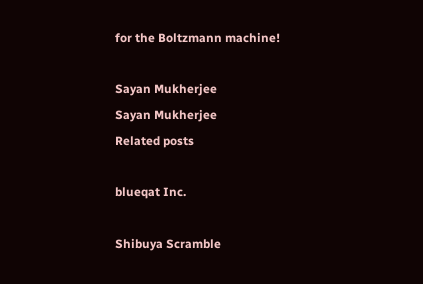for the Boltzmann machine!

Sayan Mukherjee
Sayan Mukherjee
Related posts

blueqat Inc.

Shibuya Scramble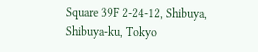Square 39F 2-24-12, Shibuya, Shibuya-ku, Tokyo